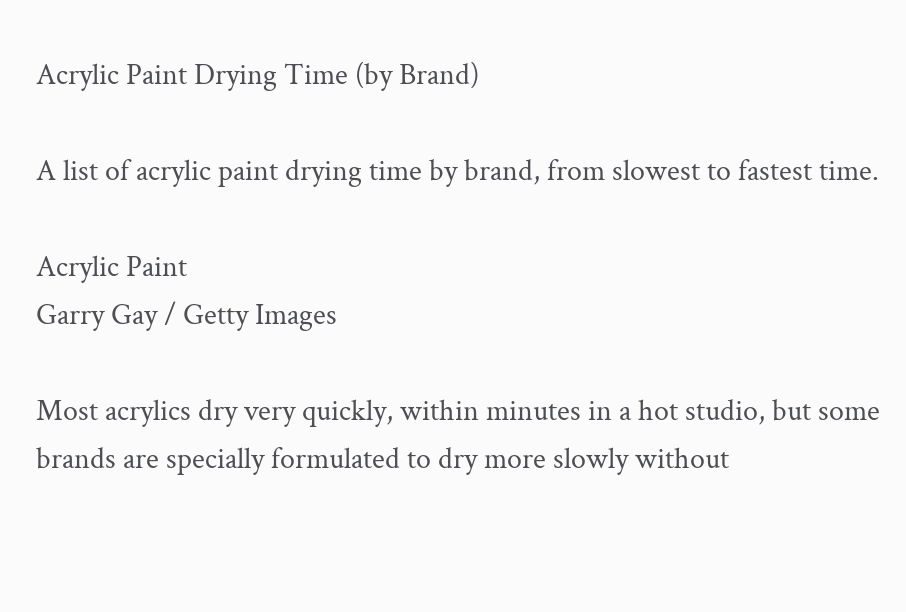Acrylic Paint Drying Time (by Brand)

A list of acrylic paint drying time by brand, from slowest to fastest time.

Acrylic Paint
Garry Gay / Getty Images

Most acrylics dry very quickly, within minutes in a hot studio, but some brands are specially formulated to dry more slowly without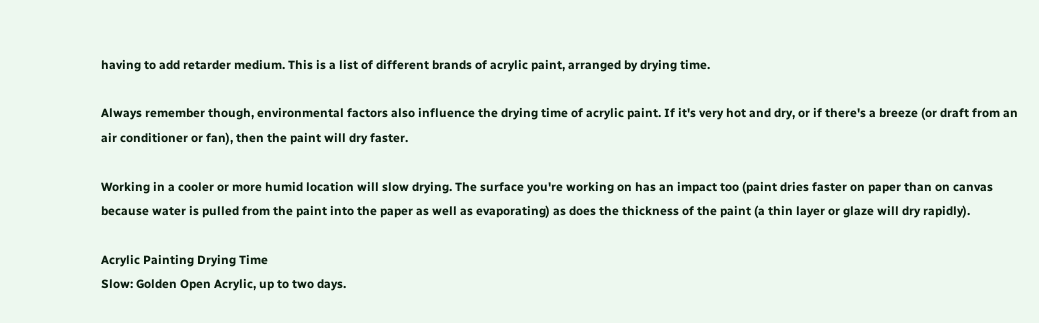having to add retarder medium. This is a list of different brands of acrylic paint, arranged by drying time.

Always remember though, environmental factors also influence the drying time of acrylic paint. If it's very hot and dry, or if there's a breeze (or draft from an air conditioner or fan), then the paint will dry faster.

Working in a cooler or more humid location will slow drying. The surface you're working on has an impact too (paint dries faster on paper than on canvas because water is pulled from the paint into the paper as well as evaporating) as does the thickness of the paint (a thin layer or glaze will dry rapidly).

Acrylic Painting Drying Time
Slow: Golden Open Acrylic, up to two days.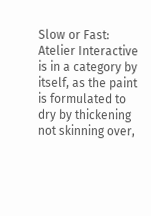Slow or Fast: Atelier Interactive is in a category by itself, as the paint is formulated to dry by thickening not skinning over,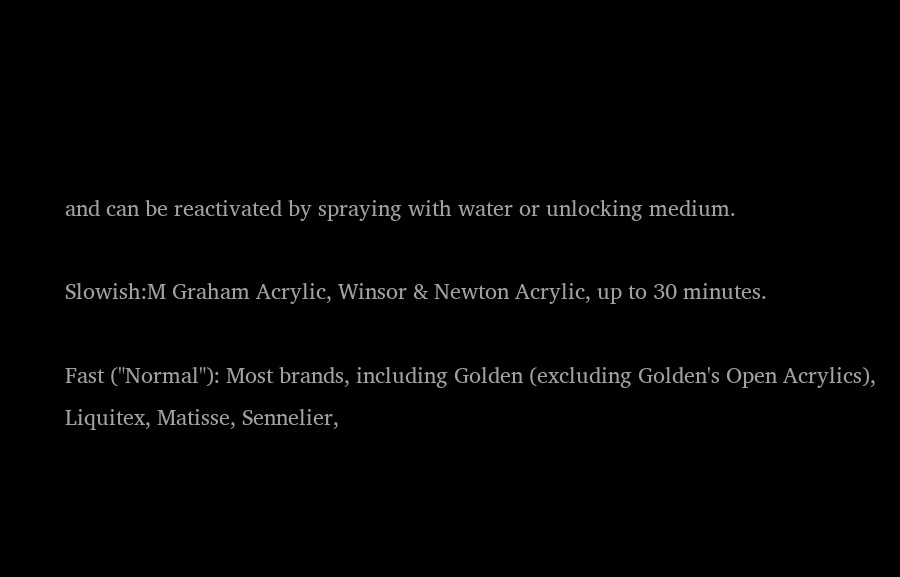and can be reactivated by spraying with water or unlocking medium.

Slowish:M Graham Acrylic, Winsor & Newton Acrylic, up to 30 minutes.

Fast ("Normal"): Most brands, including Golden (excluding Golden's Open Acrylics), Liquitex, Matisse, Sennelier,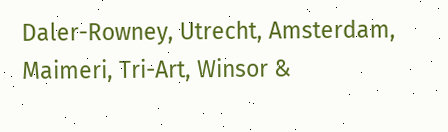Daler-Rowney, Utrecht, Amsterdam, Maimeri, Tri-Art, Winsor &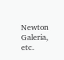Newton Galeria, etc.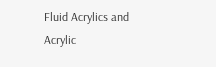Fluid Acrylics and Acrylic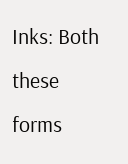Inks: Both these forms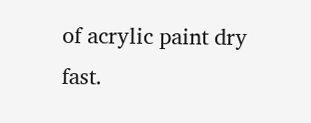of acrylic paint dry fast.